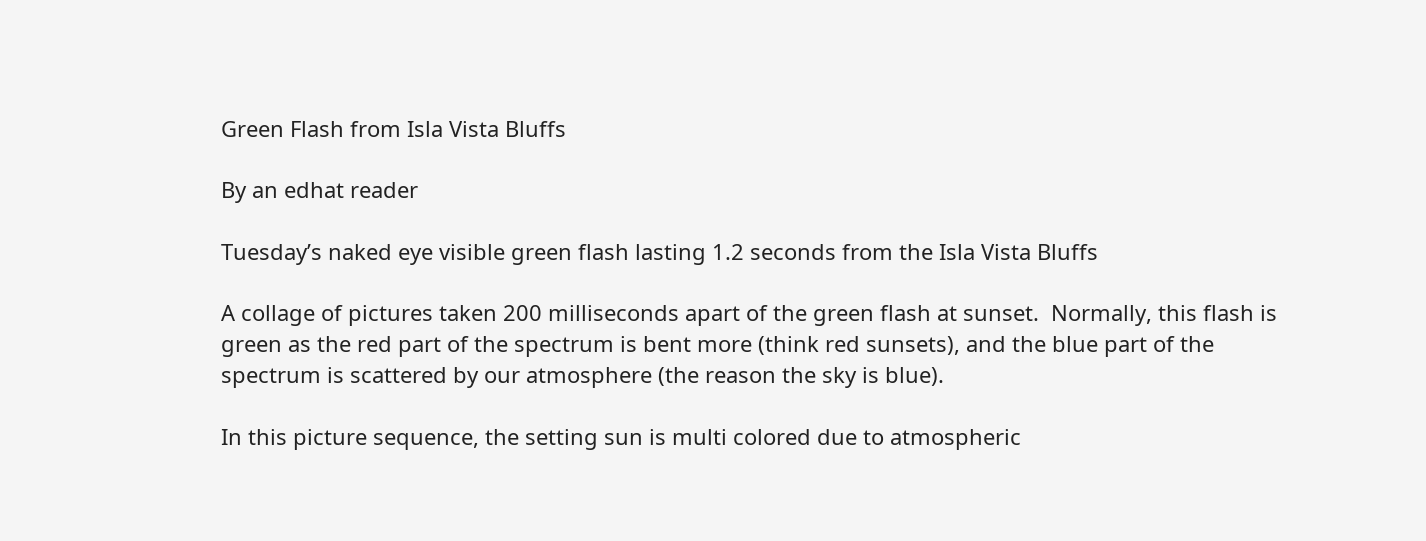Green Flash from Isla Vista Bluffs

By an edhat reader

Tuesday’s naked eye visible green flash lasting 1.2 seconds from the Isla Vista Bluffs

A collage of pictures taken 200 milliseconds apart of the green flash at sunset.  Normally, this flash is green as the red part of the spectrum is bent more (think red sunsets), and the blue part of the spectrum is scattered by our atmosphere (the reason the sky is blue).

In this picture sequence, the setting sun is multi colored due to atmospheric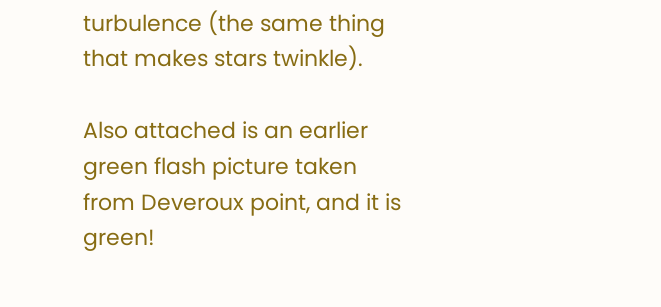turbulence (the same thing that makes stars twinkle).

Also attached is an earlier green flash picture taken from Deveroux point, and it is green!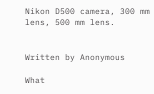Nikon D500 camera, 300 mm lens, 500 mm lens.


Written by Anonymous

What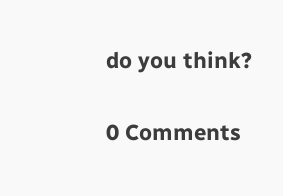do you think?


0 Comments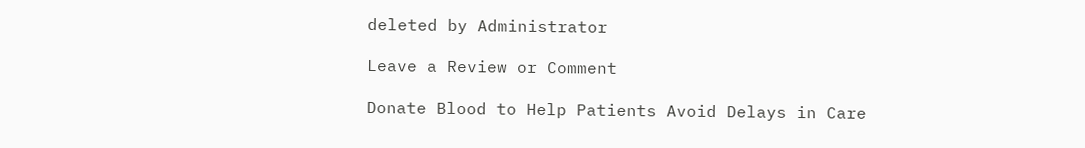deleted by Administrator

Leave a Review or Comment

Donate Blood to Help Patients Avoid Delays in Care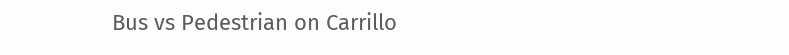Bus vs Pedestrian on Carrillo